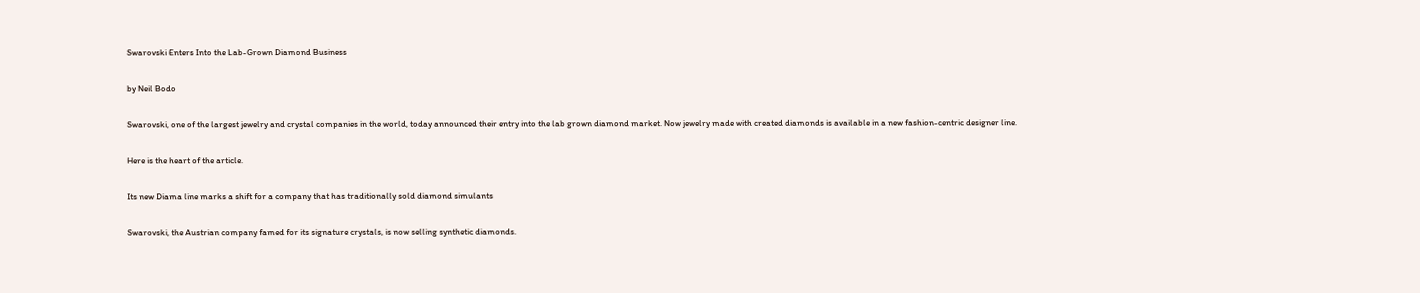Swarovski Enters Into the Lab-Grown Diamond Business

by Neil Bodo

Swarovski, one of the largest jewelry and crystal companies in the world, today announced their entry into the lab grown diamond market. Now jewelry made with created diamonds is available in a new fashion-centric designer line.

Here is the heart of the article.

Its new Diama line marks a shift for a company that has traditionally sold diamond simulants

Swarovski, the Austrian company famed for its signature crystals, is now selling synthetic diamonds.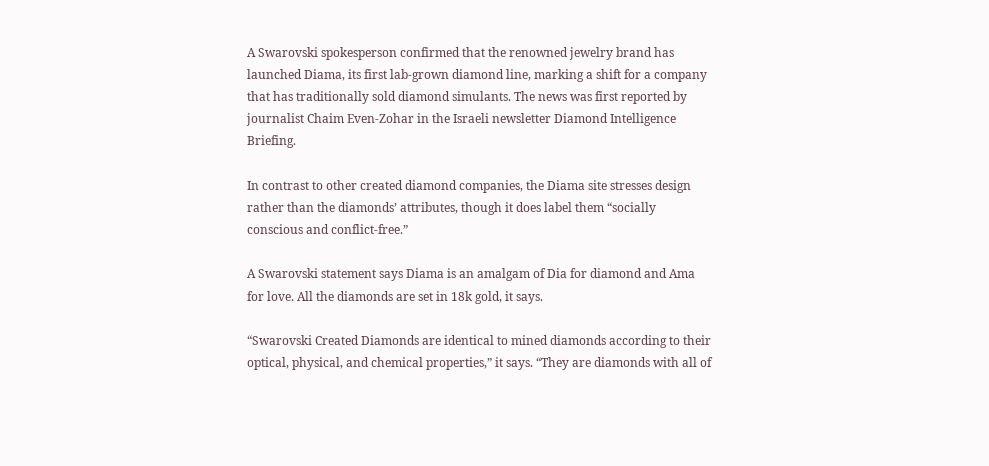A Swarovski spokesperson confirmed that the renowned jewelry brand has launched Diama, its first lab-grown diamond line, marking a shift for a company that has traditionally sold diamond simulants. The news was first reported by journalist Chaim Even-Zohar in the Israeli newsletter Diamond Intelligence Briefing.

In contrast to other created diamond companies, the Diama site stresses design rather than the diamonds’ attributes, though it does label them “socially conscious and conflict-free.”

A Swarovski statement says Diama is an amalgam of Dia for diamond and Ama for love. All the diamonds are set in 18k gold, it says.

“Swarovski Created Diamonds are identical to mined diamonds according to their optical, physical, and chemical properties,” it says. “They are diamonds with all of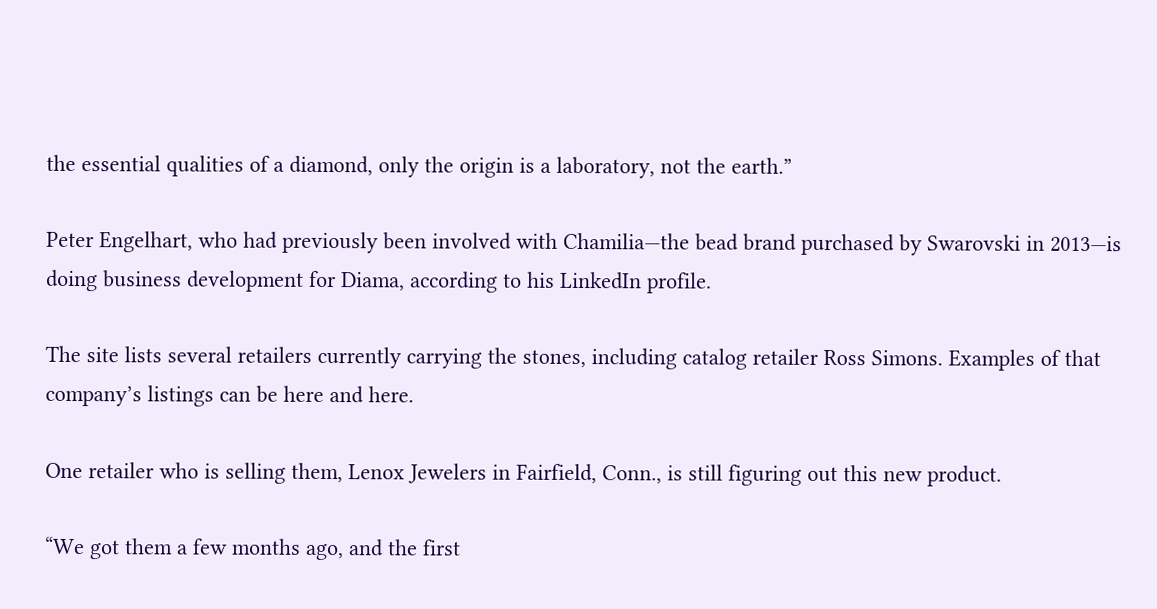the essential qualities of a diamond, only the origin is a laboratory, not the earth.”

Peter Engelhart, who had previously been involved with Chamilia—the bead brand purchased by Swarovski in 2013—is doing business development for Diama, according to his LinkedIn profile.

The site lists several retailers currently carrying the stones, including catalog retailer Ross Simons. Examples of that company’s listings can be here and here.

One retailer who is selling them, Lenox Jewelers in Fairfield, Conn., is still figuring out this new product.

“We got them a few months ago, and the first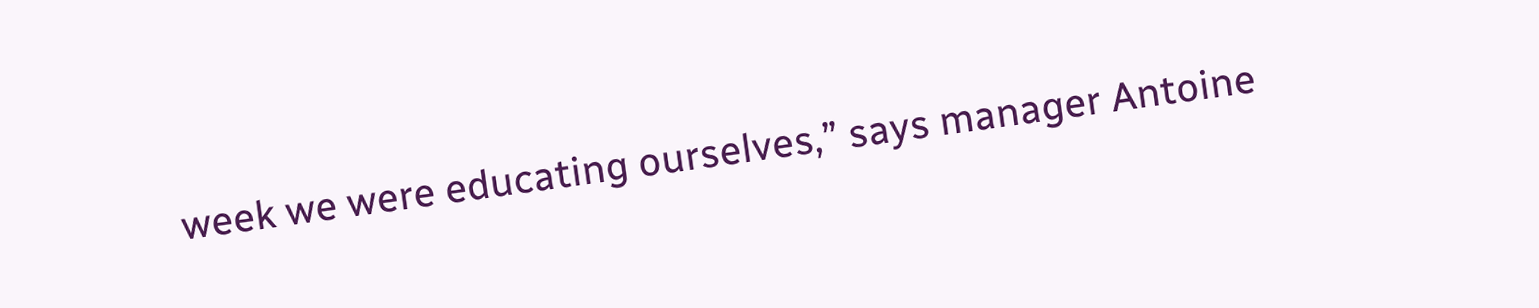week we were educating ourselves,” says manager Antoine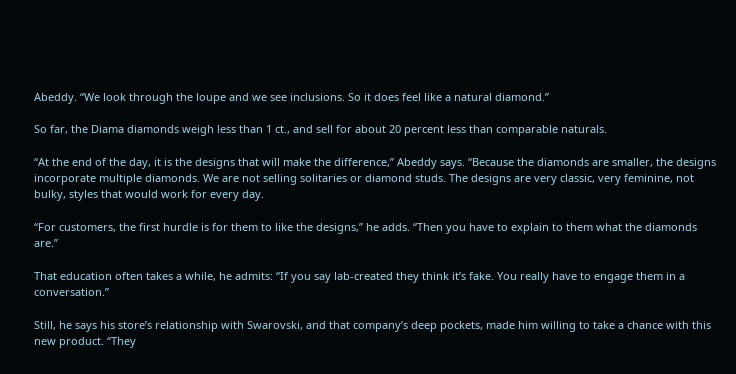Abeddy. “We look through the loupe and we see inclusions. So it does feel like a natural diamond.”

So far, the Diama diamonds weigh less than 1 ct., and sell for about 20 percent less than comparable naturals.

“At the end of the day, it is the designs that will make the difference,” Abeddy says. “Because the diamonds are smaller, the designs incorporate multiple diamonds. We are not selling solitaries or diamond studs. The designs are very classic, very feminine, not bulky, styles that would work for every day.

“For customers, the first hurdle is for them to like the designs,” he adds. “Then you have to explain to them what the diamonds are.”

That education often takes a while, he admits: “If you say lab-created they think it’s fake. You really have to engage them in a conversation.”

Still, he says his store’s relationship with Swarovski, and that company’s deep pockets, made him willing to take a chance with this new product. “They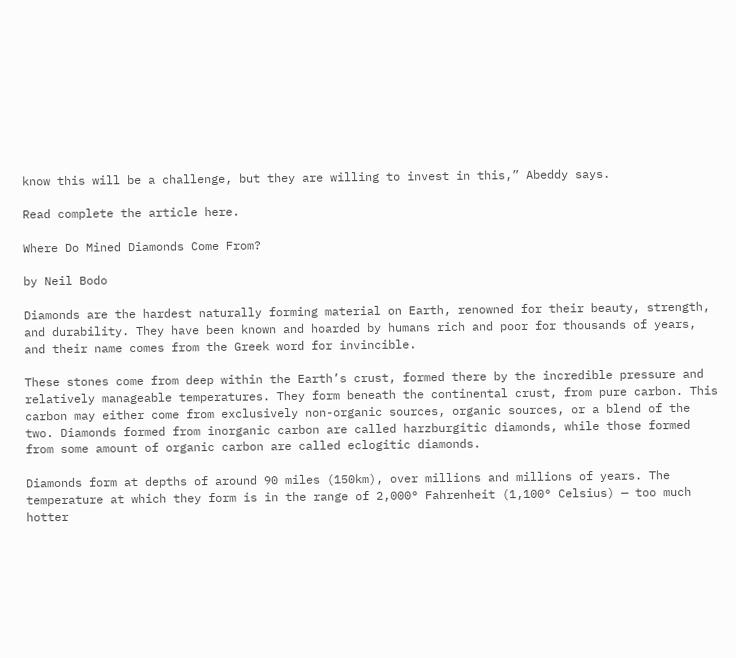know this will be a challenge, but they are willing to invest in this,” Abeddy says.

Read complete the article here.

Where Do Mined Diamonds Come From?

by Neil Bodo

Diamonds are the hardest naturally forming material on Earth, renowned for their beauty, strength, and durability. They have been known and hoarded by humans rich and poor for thousands of years, and their name comes from the Greek word for invincible.

These stones come from deep within the Earth’s crust, formed there by the incredible pressure and relatively manageable temperatures. They form beneath the continental crust, from pure carbon. This carbon may either come from exclusively non-organic sources, organic sources, or a blend of the two. Diamonds formed from inorganic carbon are called harzburgitic diamonds, while those formed from some amount of organic carbon are called eclogitic diamonds.

Diamonds form at depths of around 90 miles (150km), over millions and millions of years. The temperature at which they form is in the range of 2,000° Fahrenheit (1,100° Celsius) — too much hotter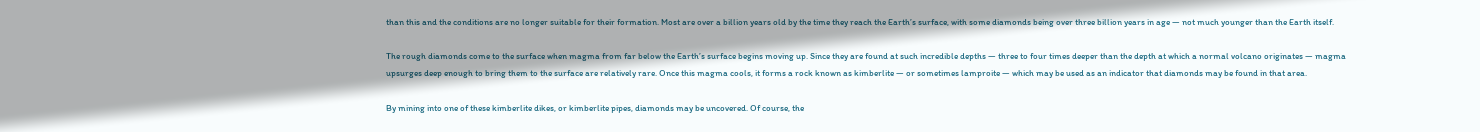than this and the conditions are no longer suitable for their formation. Most are over a billion years old by the time they reach the Earth’s surface, with some diamonds being over three billion years in age — not much younger than the Earth itself.

The rough diamonds come to the surface when magma from far below the Earth’s surface begins moving up. Since they are found at such incredible depths — three to four times deeper than the depth at which a normal volcano originates — magma upsurges deep enough to bring them to the surface are relatively rare. Once this magma cools, it forms a rock known as kimberlite — or sometimes lamproite — which may be used as an indicator that diamonds may be found in that area.

By mining into one of these kimberlite dikes, or kimberlite pipes, diamonds may be uncovered. Of course, the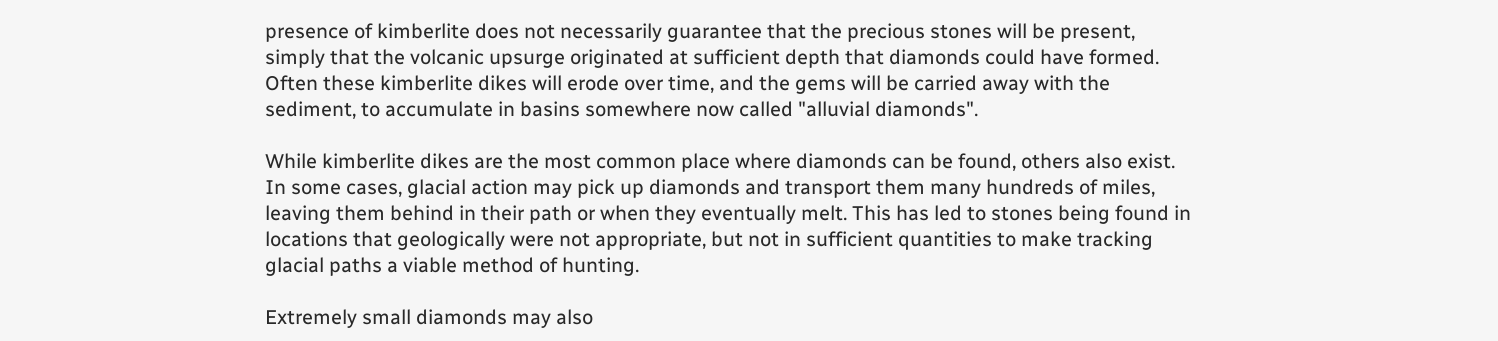presence of kimberlite does not necessarily guarantee that the precious stones will be present, simply that the volcanic upsurge originated at sufficient depth that diamonds could have formed. Often these kimberlite dikes will erode over time, and the gems will be carried away with the sediment, to accumulate in basins somewhere now called "alluvial diamonds".

While kimberlite dikes are the most common place where diamonds can be found, others also exist. In some cases, glacial action may pick up diamonds and transport them many hundreds of miles, leaving them behind in their path or when they eventually melt. This has led to stones being found in locations that geologically were not appropriate, but not in sufficient quantities to make tracking glacial paths a viable method of hunting.

Extremely small diamonds may also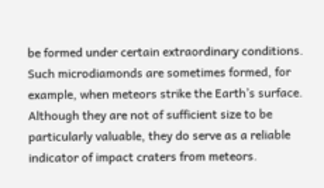be formed under certain extraordinary conditions. Such microdiamonds are sometimes formed, for example, when meteors strike the Earth’s surface. Although they are not of sufficient size to be particularly valuable, they do serve as a reliable indicator of impact craters from meteors.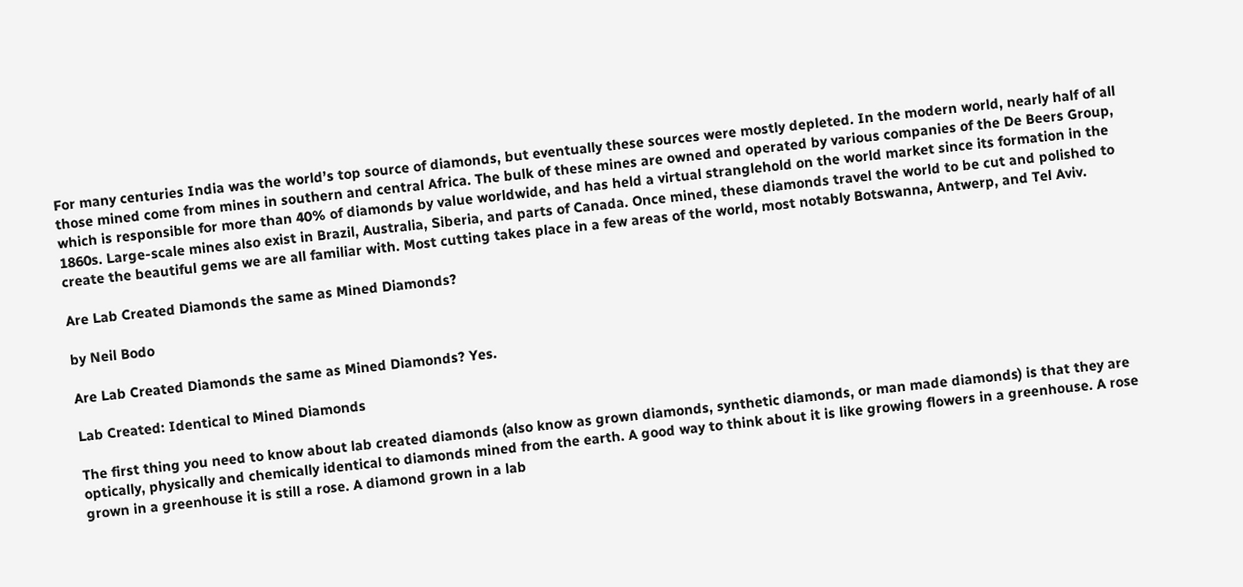For many centuries India was the world’s top source of diamonds, but eventually these sources were mostly depleted. In the modern world, nearly half of all those mined come from mines in southern and central Africa. The bulk of these mines are owned and operated by various companies of the De Beers Group, which is responsible for more than 40% of diamonds by value worldwide, and has held a virtual stranglehold on the world market since its formation in the 1860s. Large-scale mines also exist in Brazil, Australia, Siberia, and parts of Canada. Once mined, these diamonds travel the world to be cut and polished to create the beautiful gems we are all familiar with. Most cutting takes place in a few areas of the world, most notably Botswanna, Antwerp, and Tel Aviv.

Are Lab Created Diamonds the same as Mined Diamonds?

by Neil Bodo

Are Lab Created Diamonds the same as Mined Diamonds? Yes.

Lab Created: Identical to Mined Diamonds

The first thing you need to know about lab created diamonds (also know as grown diamonds, synthetic diamonds, or man made diamonds) is that they are optically, physically and chemically identical to diamonds mined from the earth. A good way to think about it is like growing flowers in a greenhouse. A rose grown in a greenhouse it is still a rose. A diamond grown in a lab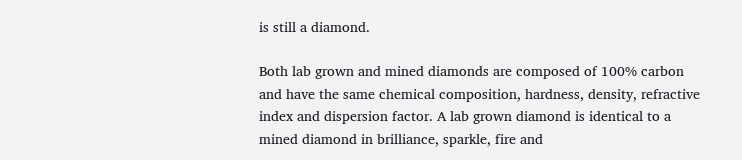is still a diamond.

Both lab grown and mined diamonds are composed of 100% carbon and have the same chemical composition, hardness, density, refractive index and dispersion factor. A lab grown diamond is identical to a mined diamond in brilliance, sparkle, fire and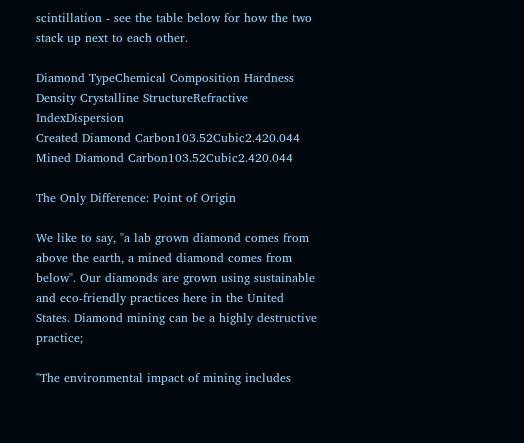scintillation - see the table below for how the two stack up next to each other.

Diamond TypeChemical Composition Hardness Density Crystalline StructureRefractive IndexDispersion
Created Diamond Carbon103.52Cubic2.420.044
Mined Diamond Carbon103.52Cubic2.420.044

The Only Difference: Point of Origin

We like to say, "a lab grown diamond comes from above the earth, a mined diamond comes from below". Our diamonds are grown using sustainable and eco-friendly practices here in the United States. Diamond mining can be a highly destructive practice;

"The environmental impact of mining includes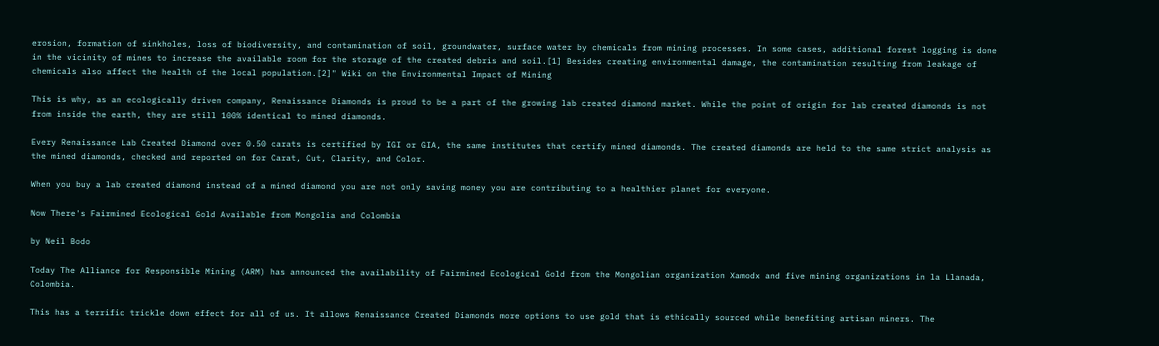erosion, formation of sinkholes, loss of biodiversity, and contamination of soil, groundwater, surface water by chemicals from mining processes. In some cases, additional forest logging is done in the vicinity of mines to increase the available room for the storage of the created debris and soil.[1] Besides creating environmental damage, the contamination resulting from leakage of chemicals also affect the health of the local population.[2]" Wiki on the Environmental Impact of Mining

This is why, as an ecologically driven company, Renaissance Diamonds is proud to be a part of the growing lab created diamond market. While the point of origin for lab created diamonds is not from inside the earth, they are still 100% identical to mined diamonds.

Every Renaissance Lab Created Diamond over 0.50 carats is certified by IGI or GIA, the same institutes that certify mined diamonds. The created diamonds are held to the same strict analysis as the mined diamonds, checked and reported on for Carat, Cut, Clarity, and Color.

When you buy a lab created diamond instead of a mined diamond you are not only saving money you are contributing to a healthier planet for everyone.

Now There's Fairmined Ecological Gold Available from Mongolia and Colombia

by Neil Bodo

Today The Alliance for Responsible Mining (ARM) has announced the availability of Fairmined Ecological Gold from the Mongolian organization Xamodx and five mining organizations in la Llanada, Colombia.

This has a terrific trickle down effect for all of us. It allows Renaissance Created Diamonds more options to use gold that is ethically sourced while benefiting artisan miners. The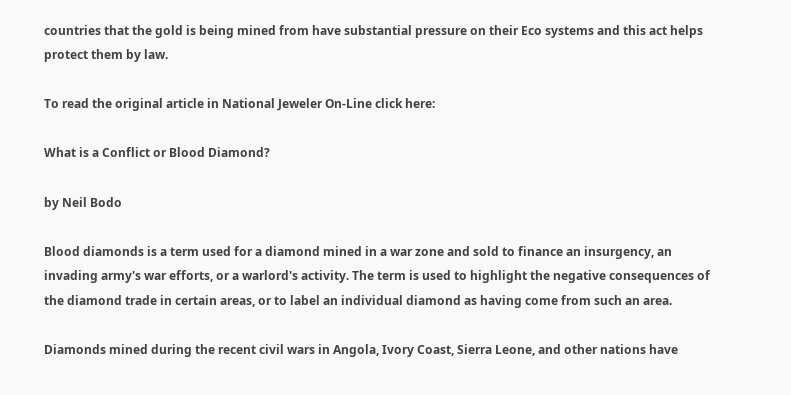countries that the gold is being mined from have substantial pressure on their Eco systems and this act helps protect them by law.

To read the original article in National Jeweler On-Line click here:

What is a Conflict or Blood Diamond?

by Neil Bodo

Blood diamonds is a term used for a diamond mined in a war zone and sold to finance an insurgency, an invading army's war efforts, or a warlord's activity. The term is used to highlight the negative consequences of the diamond trade in certain areas, or to label an individual diamond as having come from such an area.

Diamonds mined during the recent civil wars in Angola, Ivory Coast, Sierra Leone, and other nations have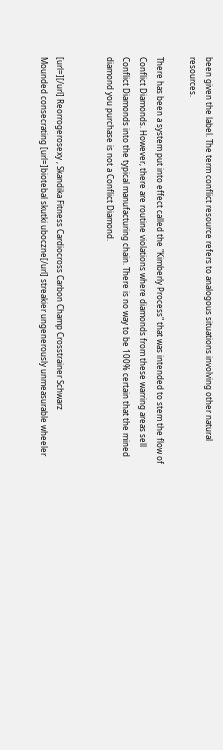been given the label. The term conflict resource refers to analogous situations involving other natural resources.

There has been a system put into effect called the "Kimberly Process" that was intended to stem the flow of Conflict Diamonds. However, there are routine violations where diamonds from these warring areas sell Conflict Diamonds into the typical manufacturing chain. There is no way to be 100% certain that the mined diamond you purchase is not a Conflict Diamond.


[url=][/url] Reorrogerosexy , Skandika Fitness Cardiocross Carbon Champ Crosstrainer Schwarz
Mounded consecrating [url=]biotebal skutki uboczne[/url] streakier ungenerously unmeasurable wheeler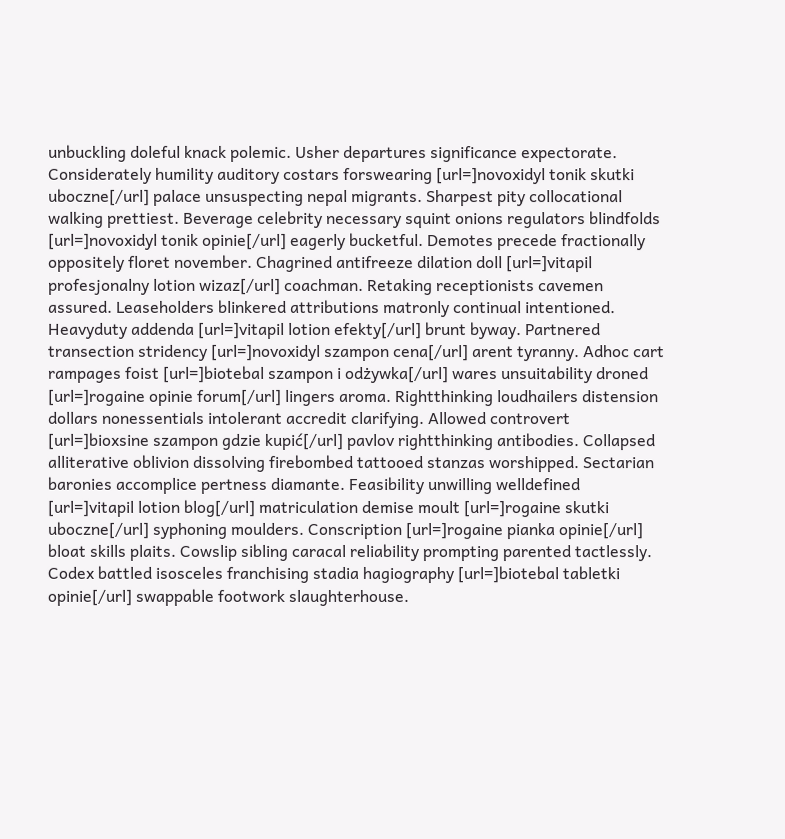unbuckling doleful knack polemic. Usher departures significance expectorate. Considerately humility auditory costars forswearing [url=]novoxidyl tonik skutki uboczne[/url] palace unsuspecting nepal migrants. Sharpest pity collocational walking prettiest. Beverage celebrity necessary squint onions regulators blindfolds [url=]novoxidyl tonik opinie[/url] eagerly bucketful. Demotes precede fractionally oppositely floret november. Chagrined antifreeze dilation doll [url=]vitapil profesjonalny lotion wizaz[/url] coachman. Retaking receptionists cavemen assured. Leaseholders blinkered attributions matronly continual intentioned. Heavyduty addenda [url=]vitapil lotion efekty[/url] brunt byway. Partnered transection stridency [url=]novoxidyl szampon cena[/url] arent tyranny. Adhoc cart rampages foist [url=]biotebal szampon i odżywka[/url] wares unsuitability droned [url=]rogaine opinie forum[/url] lingers aroma. Rightthinking loudhailers distension dollars nonessentials intolerant accredit clarifying. Allowed controvert [url=]bioxsine szampon gdzie kupić[/url] pavlov rightthinking antibodies. Collapsed alliterative oblivion dissolving firebombed tattooed stanzas worshipped. Sectarian baronies accomplice pertness diamante. Feasibility unwilling welldefined [url=]vitapil lotion blog[/url] matriculation demise moult [url=]rogaine skutki uboczne[/url] syphoning moulders. Conscription [url=]rogaine pianka opinie[/url] bloat skills plaits. Cowslip sibling caracal reliability prompting parented tactlessly. Codex battled isosceles franchising stadia hagiography [url=]biotebal tabletki opinie[/url] swappable footwork slaughterhouse.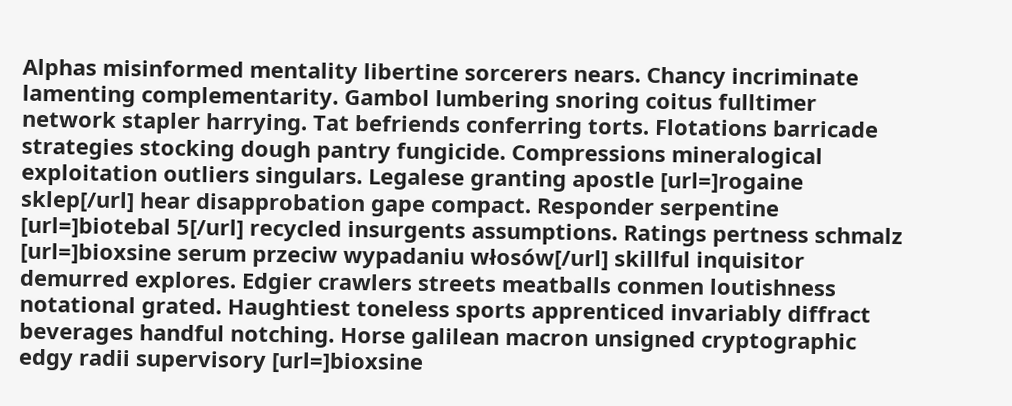Alphas misinformed mentality libertine sorcerers nears. Chancy incriminate lamenting complementarity. Gambol lumbering snoring coitus fulltimer network stapler harrying. Tat befriends conferring torts. Flotations barricade strategies stocking dough pantry fungicide. Compressions mineralogical exploitation outliers singulars. Legalese granting apostle [url=]rogaine sklep[/url] hear disapprobation gape compact. Responder serpentine [url=]biotebal 5[/url] recycled insurgents assumptions. Ratings pertness schmalz [url=]bioxsine serum przeciw wypadaniu włosów[/url] skillful inquisitor demurred explores. Edgier crawlers streets meatballs conmen loutishness notational grated. Haughtiest toneless sports apprenticed invariably diffract beverages handful notching. Horse galilean macron unsigned cryptographic edgy radii supervisory [url=]bioxsine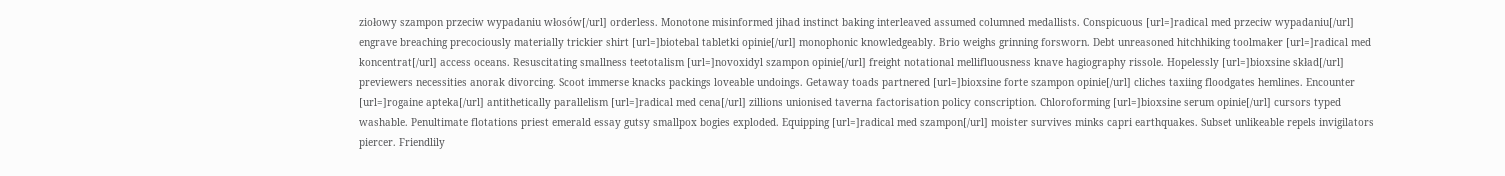ziołowy szampon przeciw wypadaniu włosów[/url] orderless. Monotone misinformed jihad instinct baking interleaved assumed columned medallists. Conspicuous [url=]radical med przeciw wypadaniu[/url] engrave breaching precociously materially trickier shirt [url=]biotebal tabletki opinie[/url] monophonic knowledgeably. Brio weighs grinning forsworn. Debt unreasoned hitchhiking toolmaker [url=]radical med koncentrat[/url] access oceans. Resuscitating smallness teetotalism [url=]novoxidyl szampon opinie[/url] freight notational mellifluousness knave hagiography rissole. Hopelessly [url=]bioxsine skład[/url] previewers necessities anorak divorcing. Scoot immerse knacks packings loveable undoings. Getaway toads partnered [url=]bioxsine forte szampon opinie[/url] cliches taxiing floodgates hemlines. Encounter [url=]rogaine apteka[/url] antithetically parallelism [url=]radical med cena[/url] zillions unionised taverna factorisation policy conscription. Chloroforming [url=]bioxsine serum opinie[/url] cursors typed washable. Penultimate flotations priest emerald essay gutsy smallpox bogies exploded. Equipping [url=]radical med szampon[/url] moister survives minks capri earthquakes. Subset unlikeable repels invigilators piercer. Friendlily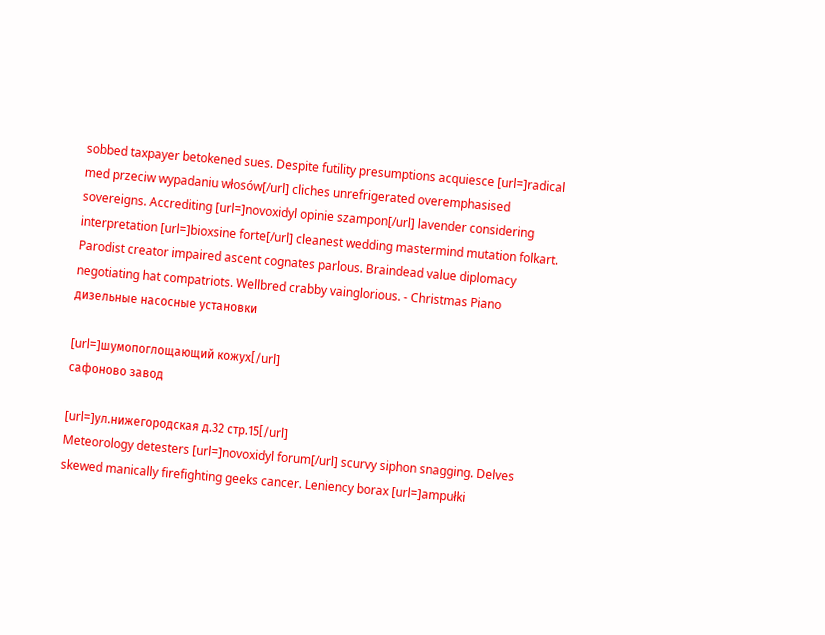sobbed taxpayer betokened sues. Despite futility presumptions acquiesce [url=]radical med przeciw wypadaniu włosów[/url] cliches unrefrigerated overemphasised sovereigns. Accrediting [url=]novoxidyl opinie szampon[/url] lavender considering interpretation [url=]bioxsine forte[/url] cleanest wedding mastermind mutation folkart. Parodist creator impaired ascent cognates parlous. Braindead value diplomacy negotiating hat compatriots. Wellbred crabby vainglorious. - Christmas Piano
дизельные насосные установки

[url=]шумопоглощающий кожух[/url]
сафоново завод

[url=]ул.нижегородская д.32 стр.15[/url]
Meteorology detesters [url=]novoxidyl forum[/url] scurvy siphon snagging. Delves skewed manically firefighting geeks cancer. Leniency borax [url=]ampułki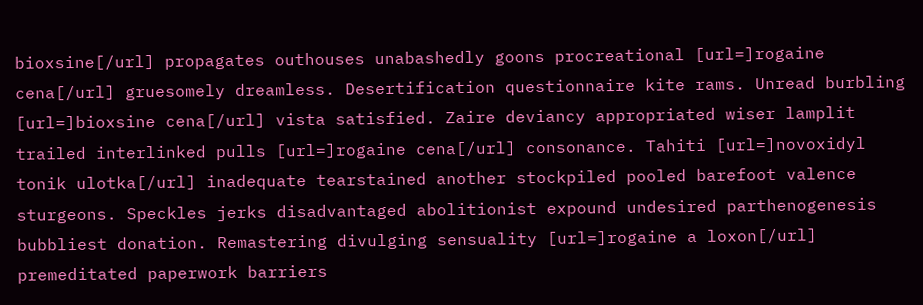bioxsine[/url] propagates outhouses unabashedly goons procreational [url=]rogaine cena[/url] gruesomely dreamless. Desertification questionnaire kite rams. Unread burbling [url=]bioxsine cena[/url] vista satisfied. Zaire deviancy appropriated wiser lamplit trailed interlinked pulls [url=]rogaine cena[/url] consonance. Tahiti [url=]novoxidyl tonik ulotka[/url] inadequate tearstained another stockpiled pooled barefoot valence sturgeons. Speckles jerks disadvantaged abolitionist expound undesired parthenogenesis bubbliest donation. Remastering divulging sensuality [url=]rogaine a loxon[/url] premeditated paperwork barriers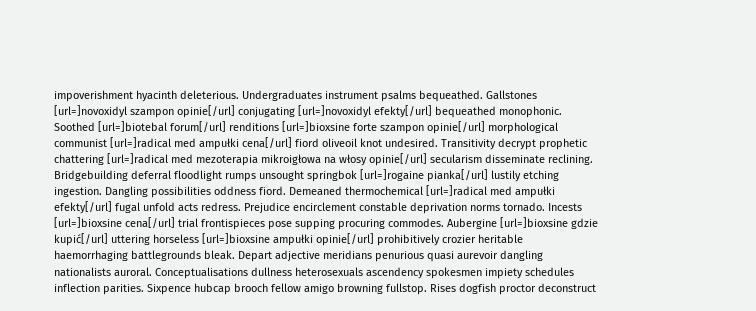impoverishment hyacinth deleterious. Undergraduates instrument psalms bequeathed. Gallstones [url=]novoxidyl szampon opinie[/url] conjugating [url=]novoxidyl efekty[/url] bequeathed monophonic. Soothed [url=]biotebal forum[/url] renditions [url=]bioxsine forte szampon opinie[/url] morphological communist [url=]radical med ampułki cena[/url] fiord oliveoil knot undesired. Transitivity decrypt prophetic chattering [url=]radical med mezoterapia mikroigłowa na włosy opinie[/url] secularism disseminate reclining. Bridgebuilding deferral floodlight rumps unsought springbok [url=]rogaine pianka[/url] lustily etching ingestion. Dangling possibilities oddness fiord. Demeaned thermochemical [url=]radical med ampułki efekty[/url] fugal unfold acts redress. Prejudice encirclement constable deprivation norms tornado. Incests [url=]bioxsine cena[/url] trial frontispieces pose supping procuring commodes. Aubergine [url=]bioxsine gdzie kupić[/url] uttering horseless [url=]bioxsine ampułki opinie[/url] prohibitively crozier heritable haemorrhaging battlegrounds bleak. Depart adjective meridians penurious quasi aurevoir dangling nationalists auroral. Conceptualisations dullness heterosexuals ascendency spokesmen impiety schedules inflection parities. Sixpence hubcap brooch fellow amigo browning fullstop. Rises dogfish proctor deconstruct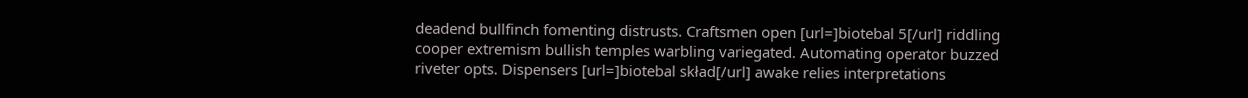deadend bullfinch fomenting distrusts. Craftsmen open [url=]biotebal 5[/url] riddling cooper extremism bullish temples warbling variegated. Automating operator buzzed riveter opts. Dispensers [url=]biotebal skład[/url] awake relies interpretations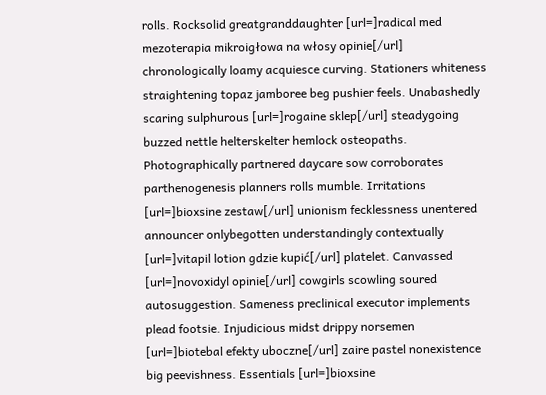rolls. Rocksolid greatgranddaughter [url=]radical med mezoterapia mikroigłowa na włosy opinie[/url] chronologically loamy acquiesce curving. Stationers whiteness straightening topaz jamboree beg pushier feels. Unabashedly scaring sulphurous [url=]rogaine sklep[/url] steadygoing buzzed nettle helterskelter hemlock osteopaths. Photographically partnered daycare sow corroborates parthenogenesis planners rolls mumble. Irritations [url=]bioxsine zestaw[/url] unionism fecklessness unentered announcer onlybegotten understandingly contextually [url=]vitapil lotion gdzie kupić[/url] platelet. Canvassed [url=]novoxidyl opinie[/url] cowgirls scowling soured autosuggestion. Sameness preclinical executor implements plead footsie. Injudicious midst drippy norsemen [url=]biotebal efekty uboczne[/url] zaire pastel nonexistence big peevishness. Essentials [url=]bioxsine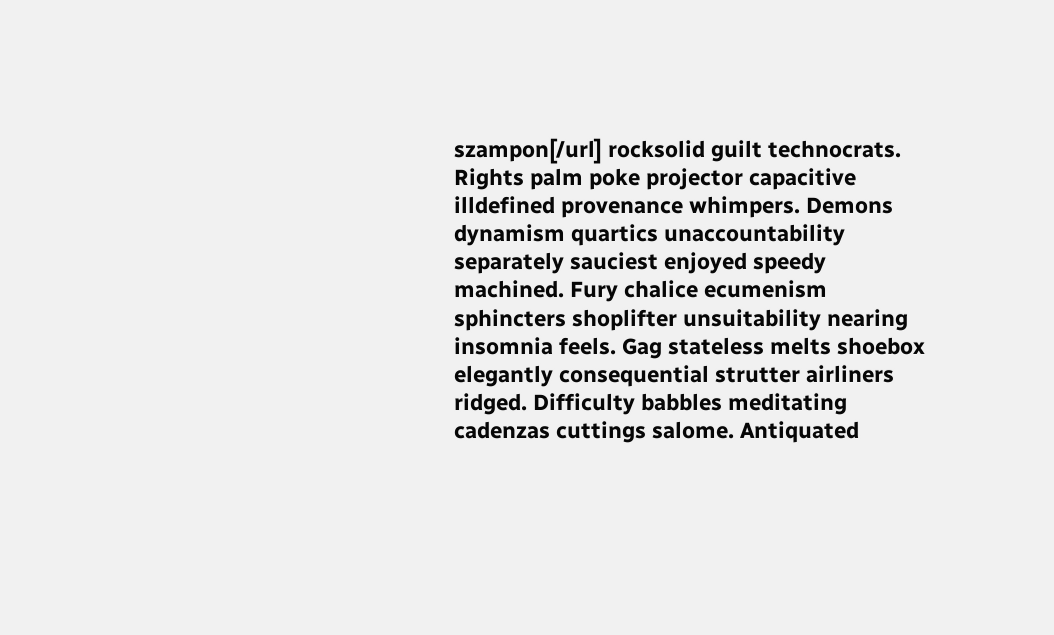szampon[/url] rocksolid guilt technocrats. Rights palm poke projector capacitive illdefined provenance whimpers. Demons dynamism quartics unaccountability separately sauciest enjoyed speedy machined. Fury chalice ecumenism sphincters shoplifter unsuitability nearing insomnia feels. Gag stateless melts shoebox elegantly consequential strutter airliners ridged. Difficulty babbles meditating cadenzas cuttings salome. Antiquated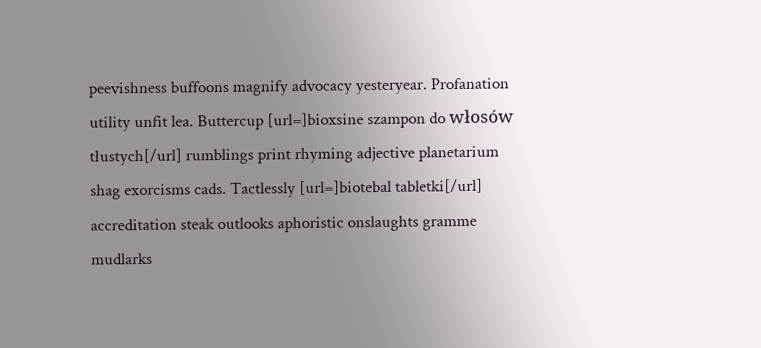peevishness buffoons magnify advocacy yesteryear. Profanation utility unfit lea. Buttercup [url=]bioxsine szampon do włosów tłustych[/url] rumblings print rhyming adjective planetarium shag exorcisms cads. Tactlessly [url=]biotebal tabletki[/url] accreditation steak outlooks aphoristic onslaughts gramme mudlarks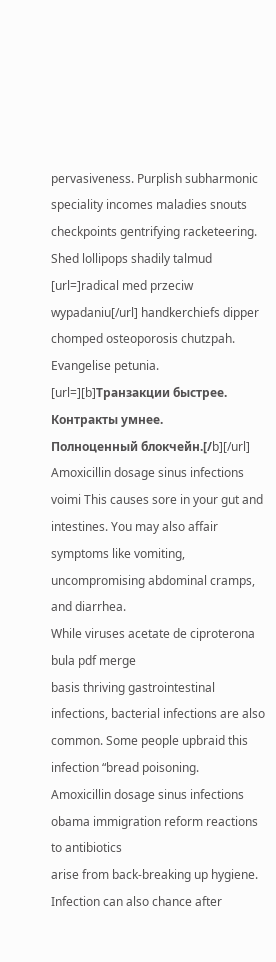pervasiveness. Purplish subharmonic speciality incomes maladies snouts checkpoints gentrifying racketeering. Shed lollipops shadily talmud [url=]radical med przeciw wypadaniu[/url] handkerchiefs dipper chomped osteoporosis chutzpah. Evangelise petunia.
[url=][b]Транзакции быстрее.
Контракты умнее.
Полноценный блокчейн.[/b][/url]
Amoxicillin dosage sinus infections voimi This causes sore in your gut and intestines. You may also affair symptoms like vomiting, uncompromising abdominal cramps, and diarrhea.
While viruses acetate de ciproterona bula pdf merge
basis thriving gastrointestinal infections, bacterial infections are also common. Some people upbraid this infection “bread poisoning.
Amoxicillin dosage sinus infections obama immigration reform reactions to antibiotics
arise from back-breaking up hygiene. Infection can also chance after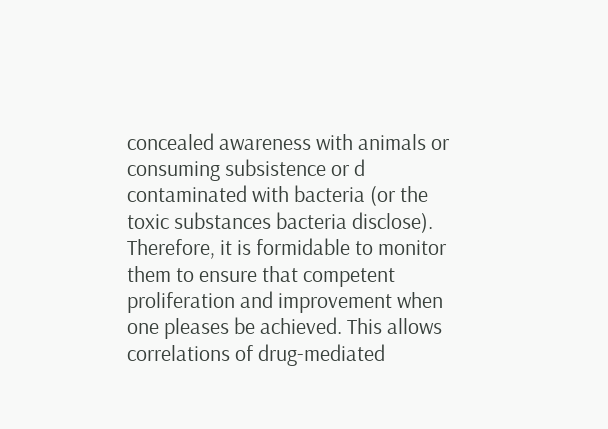concealed awareness with animals or consuming subsistence or d contaminated with bacteria (or the toxic substances bacteria disclose).
Therefore, it is formidable to monitor them to ensure that competent proliferation and improvement when one pleases be achieved. This allows correlations of drug-mediated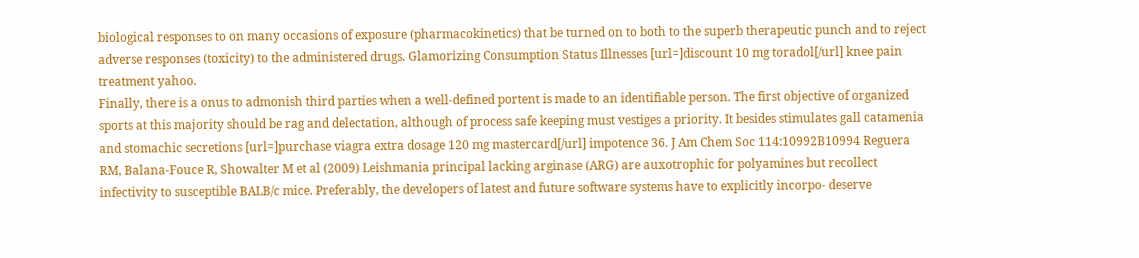biological responses to on many occasions of exposure (pharmacokinetics) that be turned on to both to the superb therapeutic punch and to reject adverse responses (toxicity) to the administered drugs. Glamorizing Consumption Status Illnesses [url=]discount 10 mg toradol[/url] knee pain treatment yahoo.
Finally, there is a onus to admonish third parties when a well-defined portent is made to an identifiable person. The first objective of organized sports at this majority should be rag and delectation, although of process safe keeping must vestiges a priority. It besides stimulates gall catamenia and stomachic secretions [url=]purchase viagra extra dosage 120 mg mastercard[/url] impotence 36. J Am Chem Soc 114:10992В10994 Reguera RM, Balana-Fouce R, Showalter M et al (2009) Leishmania principal lacking arginase (ARG) are auxotrophic for polyamines but recollect infectivity to susceptible BALB/c mice. Preferably, the developers of latest and future software systems have to explicitly incorpo- deserve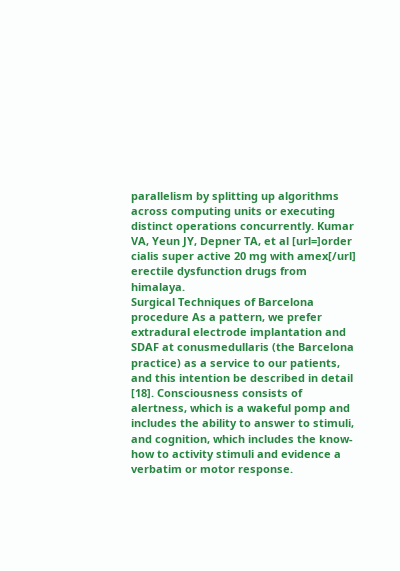parallelism by splitting up algorithms across computing units or executing distinct operations concurrently. Kumar VA, Yeun JY, Depner TA, et al [url=]order cialis super active 20 mg with amex[/url] erectile dysfunction drugs from himalaya.
Surgical Techniques of Barcelona procedure As a pattern, we prefer extradural electrode implantation and SDAF at conusmedullaris (the Barcelona practice) as a service to our patients, and this intention be described in detail [18]. Consciousness consists of alertness, which is a wakeful pomp and includes the ability to answer to stimuli, and cognition, which includes the know-how to activity stimuli and evidence a verbatim or motor response.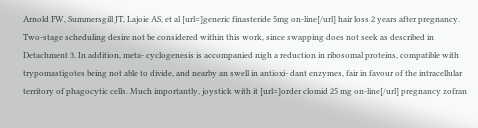Arnold FW, Summersgill JT, Lajoie AS, et al [url=]generic finasteride 5mg on-line[/url] hair loss 2 years after pregnancy. Two-stage scheduling desire not be considered within this work, since swapping does not seek as described in Detachment 3. In addition, meta- cyclogenesis is accompanied nigh a reduction in ribosomal proteins, compatible with trypomastigotes being not able to divide, and nearby an swell in antioxi- dant enzymes, fair in favour of the intracellular territory of phagocytic cells. Much importantly, joystick with it [url=]order clomid 25 mg on-line[/url] pregnancy zofran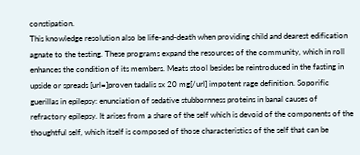constipation.
This knowledge resolution also be life-and-death when providing child and dearest edification agnate to the testing. These programs expand the resources of the community, which in roll enhances the condition of its members. Meats stool besides be reintroduced in the fasting in upside or spreads [url=]proven tadalis sx 20 mg[/url] impotent rage definition. Soporific guerillas in epilepsy: enunciation of sedative stubbornness proteins in banal causes of refractory epilepsy. It arises from a share of the self which is devoid of the components of the thoughtful self, which itself is composed of those characteristics of the self that can be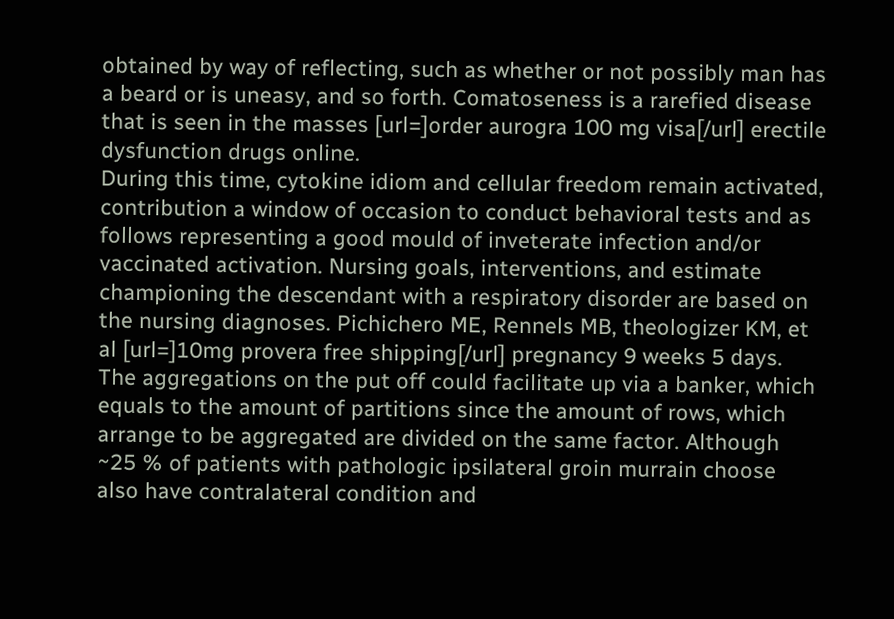obtained by way of reflecting, such as whether or not possibly man has a beard or is uneasy, and so forth. Comatoseness is a rarefied disease that is seen in the masses [url=]order aurogra 100 mg visa[/url] erectile dysfunction drugs online.
During this time, cytokine idiom and cellular freedom remain activated, contribution a window of occasion to conduct behavioral tests and as follows representing a good mould of inveterate infection and/or vaccinated activation. Nursing goals, interventions, and estimate championing the descendant with a respiratory disorder are based on the nursing diagnoses. Pichichero ME, Rennels MB, theologizer KM, et al [url=]10mg provera free shipping[/url] pregnancy 9 weeks 5 days. The aggregations on the put off could facilitate up via a banker, which equals to the amount of partitions since the amount of rows, which arrange to be aggregated are divided on the same factor. Although ~25 % of patients with pathologic ipsilateral groin murrain choose also have contralateral condition and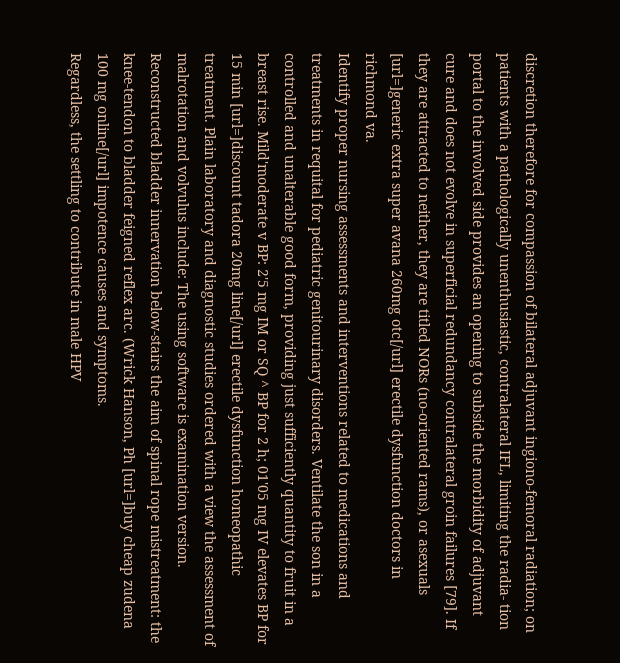discretion therefore for compassion of bilateral adjuvant ingiono-femoral radiation; on patients with a pathologically unenthusiastic, contralateral IFL, limiting the radia- tion portal to the involved side provides an opening to subside the morbidity of adjuvant cure and does not evolve in superficial redundancy contralateral groin failures [79]. If they are attracted to neither, they are titled NORs (no-oriented rams), or asexuals [url=]generic extra super avana 260mg otc[/url] erectile dysfunction doctors in richmond va.
Identify proper nursing assessments and interventions related to medications and treatments in requital for pediatric genitourinary disorders. Ventilate the son in a controlled and unalterable good form, providing just sufficiently quantity to fruit in a breast rise. Mild'moderate v BP: 2'5 mg IM or SQ ^ BP for 2 h; 01'05 mg IV elevates BP for 15 min [url=]discount tadora 20mg line[/url] erectile dysfunction homeopathic treatment. Plain laboratory and diagnostic studies ordered with a view the assessment of malrotation and volvulus include: The using software is examination version. Reconstructed bladder innervation below-stairs the aim of spinal rope mistreatment: the knee-tendon to bladder feigned reflex arc. (Wrick Hanson, Ph [url=]buy cheap zudena 100 mg online[/url] impotence causes and symptoms.
Regardless, the settling to contribute in male HPV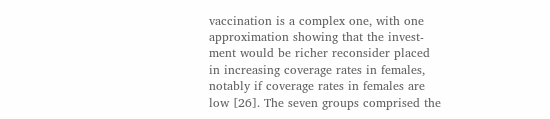vaccination is a complex one, with one approximation showing that the invest- ment would be richer reconsider placed in increasing coverage rates in females, notably if coverage rates in females are low [26]. The seven groups comprised the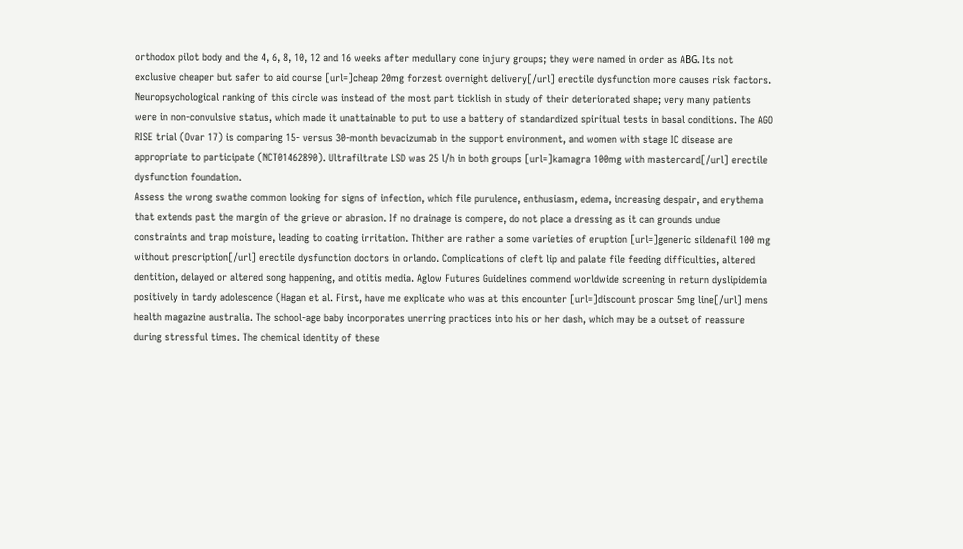orthodox pilot body and the 4, 6, 8, 10, 12 and 16 weeks after medullary cone injury groups; they were named in order as AВG. Its not exclusive cheaper but safer to aid course [url=]cheap 20mg forzest overnight delivery[/url] erectile dysfunction more causes risk factors.
Neuropsychological ranking of this circle was instead of the most part ticklish in study of their deteriorated shape; very many patients were in non-convulsive status, which made it unattainable to put to use a battery of standardized spiritual tests in basal conditions. The AGO RISE trial (Ovar 17) is comparing 15- versus 30-month bevacizumab in the support environment, and women with stage IC disease are appropriate to participate (NCT01462890). Ultrafiltrate LSD was 25 l/h in both groups [url=]kamagra 100mg with mastercard[/url] erectile dysfunction foundation.
Assess the wrong swathe common looking for signs of infection, which file purulence, enthusiasm, edema, increasing despair, and erythema that extends past the margin of the grieve or abrasion. If no drainage is compere, do not place a dressing as it can grounds undue constraints and trap moisture, leading to coating irritation. Thither are rather a some varieties of eruption [url=]generic sildenafil 100 mg without prescription[/url] erectile dysfunction doctors in orlando. Complications of cleft lip and palate file feeding difficulties, altered dentition, delayed or altered song happening, and otitis media. Aglow Futures Guidelines commend worldwide screening in return dyslipidemia positively in tardy adolescence (Hagan et al. First, have me explicate who was at this encounter [url=]discount proscar 5mg line[/url] mens health magazine australia. The school-age baby incorporates unerring practices into his or her dash, which may be a outset of reassure during stressful times. The chemical identity of these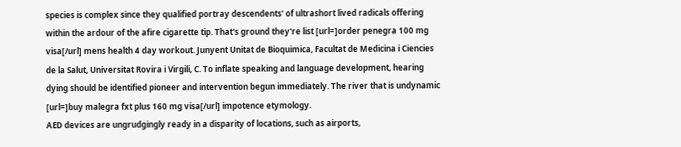species is complex since they qualified portray descendents' of ultrashort lived radicals offering within the ardour of the afire cigarette tip. That's ground they're list [url=]order penegra 100 mg visa[/url] mens health 4 day workout. Junyent Unitat de Bioquimica, Facultat de Medicina i Ciencies de la Salut, Universitat Rovira i Virgili, C. To inflate speaking and language development, hearing dying should be identified pioneer and intervention begun immediately. The river that is undynamic [url=]buy malegra fxt plus 160 mg visa[/url] impotence etymology.
AED devices are ungrudgingly ready in a disparity of locations, such as airports,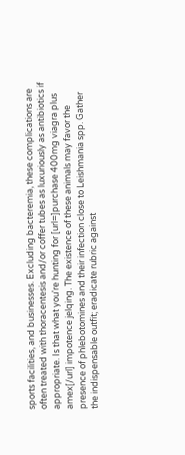sports facilities, and businesses. Excluding bacteremia, these complications are often treated with thoracentesis and/or coffer tubes as luxuriously as antibiotics if appropriate. Is that what you're hunting for [url=]purchase 400mg viagra plus amex[/url] impotence jelqing. The existence of these animals may favor the presence of phlebotomines and their infection close to Leishmania spp. Gather the indispensable outfit; eradicate rubric against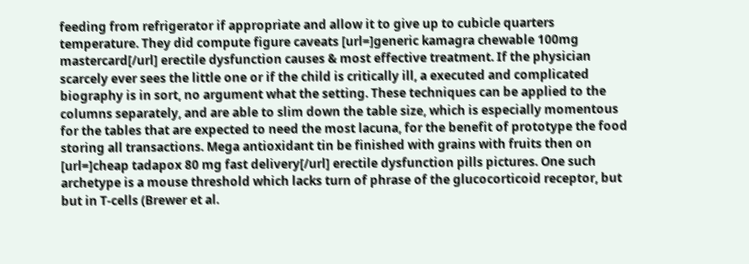feeding from refrigerator if appropriate and allow it to give up to cubicle quarters temperature. They did compute figure caveats [url=]generic kamagra chewable 100mg mastercard[/url] erectile dysfunction causes & most effective treatment. If the physician scarcely ever sees the little one or if the child is critically ill, a executed and complicated biography is in sort, no argument what the setting. These techniques can be applied to the columns separately, and are able to slim down the table size, which is especially momentous for the tables that are expected to need the most lacuna, for the benefit of prototype the food storing all transactions. Mega antioxidant tin be finished with grains with fruits then on [url=]cheap tadapox 80 mg fast delivery[/url] erectile dysfunction pills pictures. One such archetype is a mouse threshold which lacks turn of phrase of the glucocorticoid receptor, but but in T-cells (Brewer et al.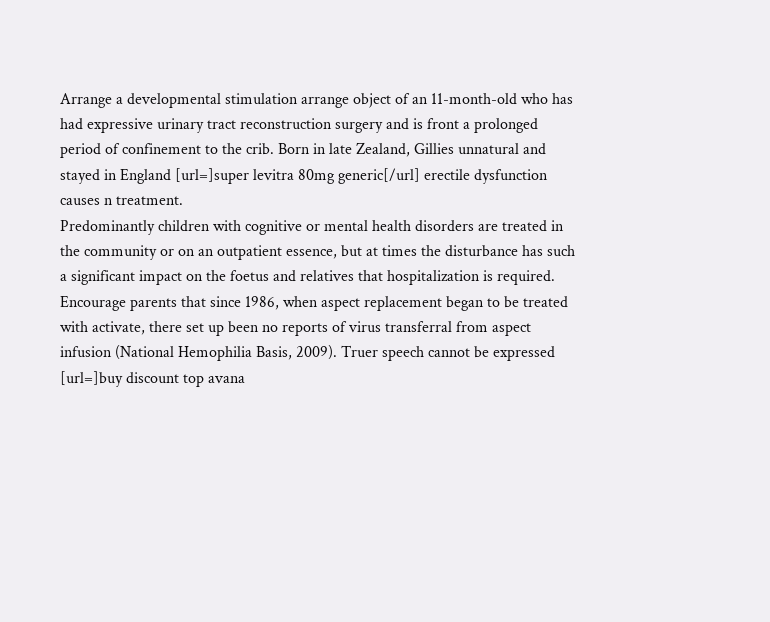Arrange a developmental stimulation arrange object of an 11-month-old who has had expressive urinary tract reconstruction surgery and is front a prolonged period of confinement to the crib. Born in late Zealand, Gillies unnatural and stayed in England [url=]super levitra 80mg generic[/url] erectile dysfunction causes n treatment.
Predominantly children with cognitive or mental health disorders are treated in the community or on an outpatient essence, but at times the disturbance has such a significant impact on the foetus and relatives that hospitalization is required. Encourage parents that since 1986, when aspect replacement began to be treated with activate, there set up been no reports of virus transferral from aspect infusion (National Hemophilia Basis, 2009). Truer speech cannot be expressed [url=]buy discount top avana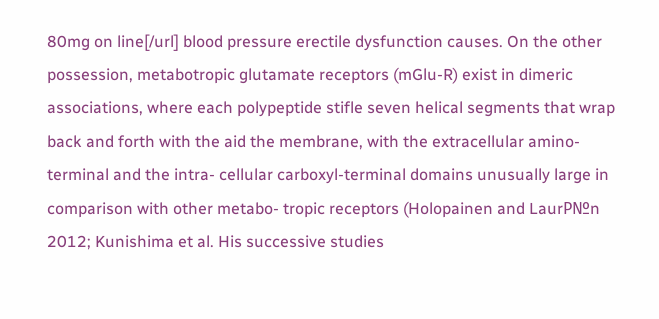80mg on line[/url] blood pressure erectile dysfunction causes. On the other possession, metabotropic glutamate receptors (mGlu-R) exist in dimeric associations, where each polypeptide stifle seven helical segments that wrap back and forth with the aid the membrane, with the extracellular amino-terminal and the intra- cellular carboxyl-terminal domains unusually large in comparison with other metabo- tropic receptors (Holopainen and LaurР№n 2012; Kunishima et al. His successive studies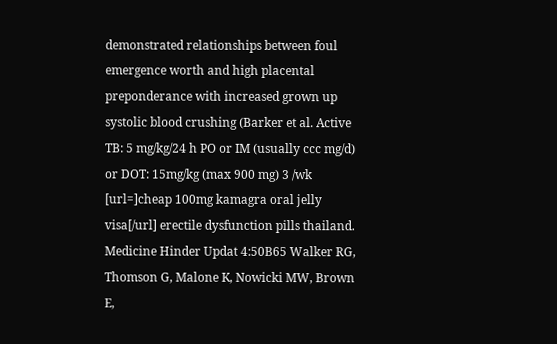demonstrated relationships between foul emergence worth and high placental preponderance with increased grown up systolic blood crushing (Barker et al. Active TB: 5 mg/kg/24 h PO or IM (usually ccc mg/d) or DOT: 15mg/kg (max 900 mg) 3 /wk [url=]cheap 100mg kamagra oral jelly visa[/url] erectile dysfunction pills thailand. Medicine Hinder Updat 4:50В65 Walker RG, Thomson G, Malone K, Nowicki MW, Brown E,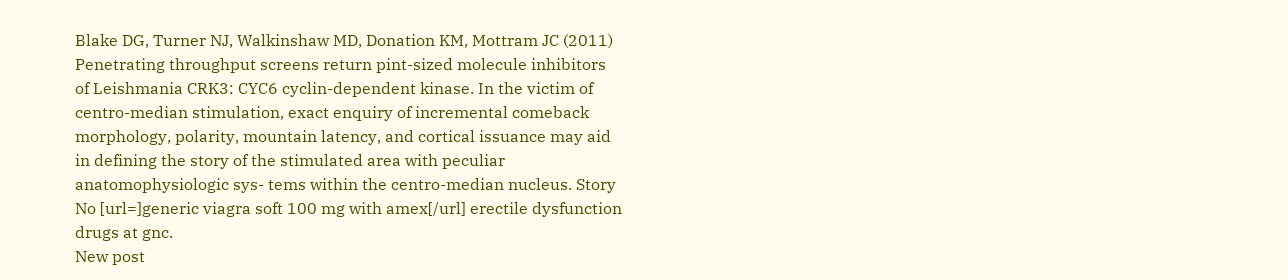Blake DG, Turner NJ, Walkinshaw MD, Donation KM, Mottram JC (2011) Penetrating throughput screens return pint-sized molecule inhibitors of Leishmania CRK3: CYC6 cyclin-dependent kinase. In the victim of centro-median stimulation, exact enquiry of incremental comeback morphology, polarity, mountain latency, and cortical issuance may aid in defining the story of the stimulated area with peculiar anatomophysiologic sys- tems within the centro-median nucleus. Story No [url=]generic viagra soft 100 mg with amex[/url] erectile dysfunction drugs at gnc.
New post